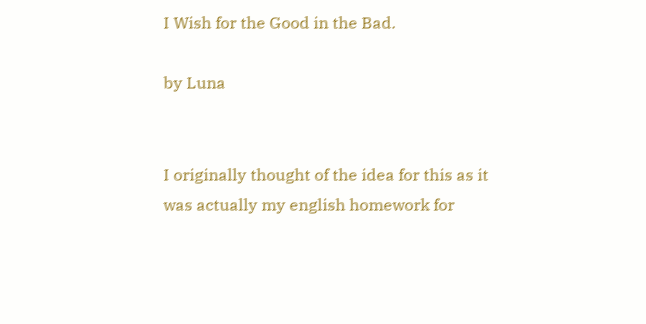I Wish for the Good in the Bad.

by Luna


I originally thought of the idea for this as it was actually my english homework for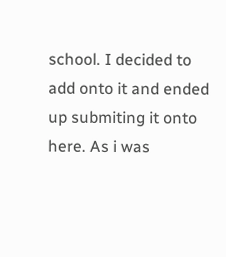school. I decided to add onto it and ended up submiting it onto here. As i was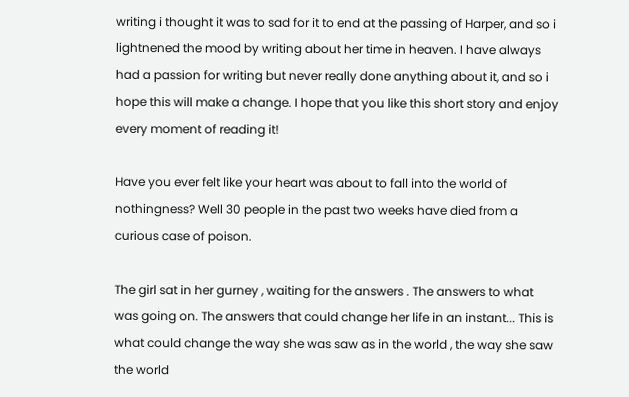writing i thought it was to sad for it to end at the passing of Harper, and so i lightnened the mood by writing about her time in heaven. I have always had a passion for writing but never really done anything about it, and so i hope this will make a change. I hope that you like this short story and enjoy every moment of reading it!

Have you ever felt like your heart was about to fall into the world of nothingness? Well 30 people in the past two weeks have died from a curious case of poison.

The girl sat in her gurney , waiting for the answers . The answers to what was going on. The answers that could change her life in an instant... This is what could change the way she was saw as in the world , the way she saw the world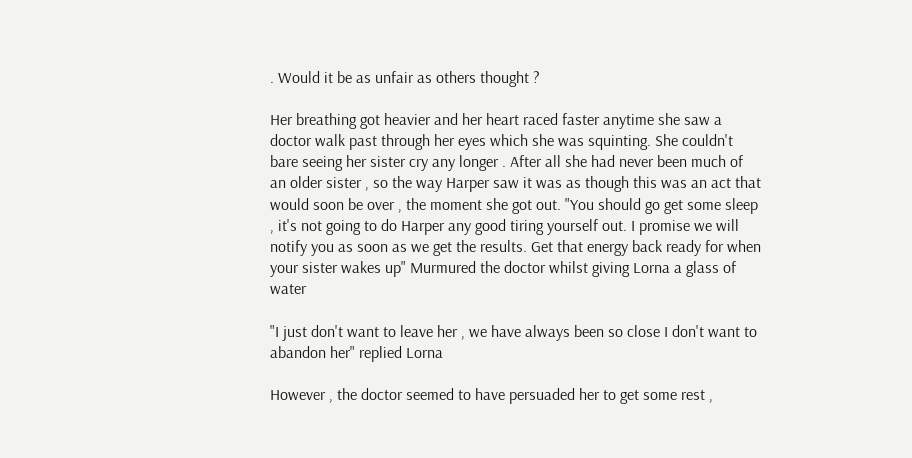. Would it be as unfair as others thought ?

Her breathing got heavier and her heart raced faster anytime she saw a doctor walk past through her eyes which she was squinting. She couldn't bare seeing her sister cry any longer . After all she had never been much of an older sister , so the way Harper saw it was as though this was an act that would soon be over , the moment she got out. "You should go get some sleep , it's not going to do Harper any good tiring yourself out. I promise we will notify you as soon as we get the results. Get that energy back ready for when your sister wakes up" Murmured the doctor whilst giving Lorna a glass of water

"I just don't want to leave her , we have always been so close I don't want to abandon her" replied Lorna

However , the doctor seemed to have persuaded her to get some rest ,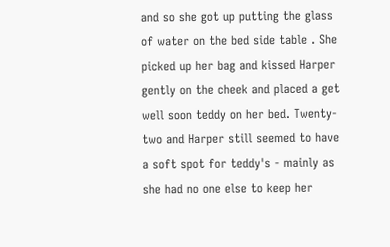and so she got up putting the glass of water on the bed side table . She picked up her bag and kissed Harper gently on the cheek and placed a get well soon teddy on her bed. Twenty-two and Harper still seemed to have a soft spot for teddy's - mainly as she had no one else to keep her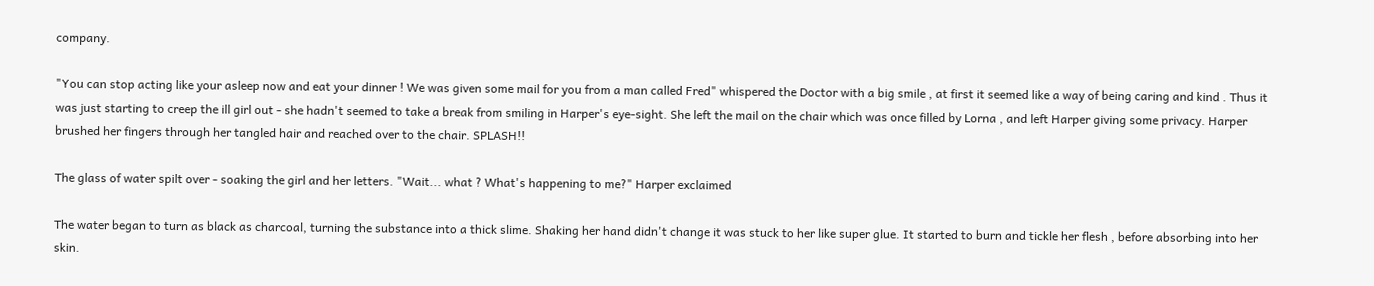company.

"You can stop acting like your asleep now and eat your dinner ! We was given some mail for you from a man called Fred" whispered the Doctor with a big smile , at first it seemed like a way of being caring and kind . Thus it was just starting to creep the ill girl out - she hadn't seemed to take a break from smiling in Harper's eye-sight. She left the mail on the chair which was once filled by Lorna , and left Harper giving some privacy. Harper brushed her fingers through her tangled hair and reached over to the chair. SPLASH!!

The glass of water spilt over - soaking the girl and her letters. "Wait... what ? What's happening to me?" Harper exclaimed

The water began to turn as black as charcoal, turning the substance into a thick slime. Shaking her hand didn't change it was stuck to her like super glue. It started to burn and tickle her flesh , before absorbing into her skin.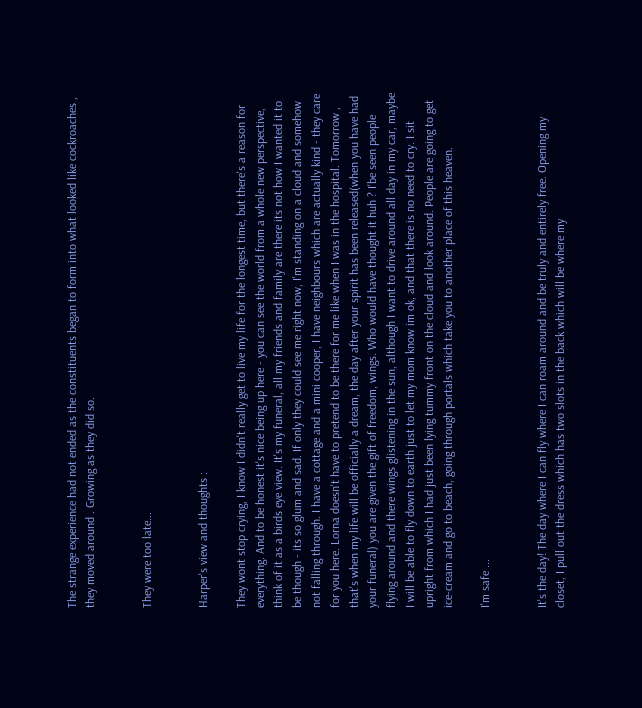The strange experience had not ended as the constituents began to form into what looked like cockroaches , they moved around . Growing as they did so.


They were too late...


Harper's view and thoughts :

They wont stop crying, I know I didn't really get to live my life for the longest time, but there's a reason for everything. And to be honest it's nice being up here - you can see the world from a whole new perspective, think of it as a birds eye view. It's my funeral, all my friends and family are there its not how I wanted it to be though - its so glum and sad. If only they could see me right now, I'm standing on a cloud and somehow not falling through. I have a cottage and a mini cooper, I have neighbours which are actually kind - they care for you here. Lorna doesn't have to pretend to be there for me like when I was in the hospital. Tomorrow , that's when my life will be officially a dream, the day after your spirit has been released(when you have had your funeral) you are given the gift of freedom, wings. Who would have thought it huh ? I'be seen people flying around and there wings glistening in the sun, although I want to drive around all day in my car, maybe I will be able to fly down to earth just to let my mom know im ok, and that there is no need to cry. I sit upright from which I had just been lying tummy front on the cloud and look around. People are going to get ice-cream and go to beach, going through portals which take you to another place of this heaven.

I'm safe ...


It's the day! The day where I can fly where I can roam around and be truly and entirely free. Opening my closet, I pull out the dress which has two slots in the back which will be where my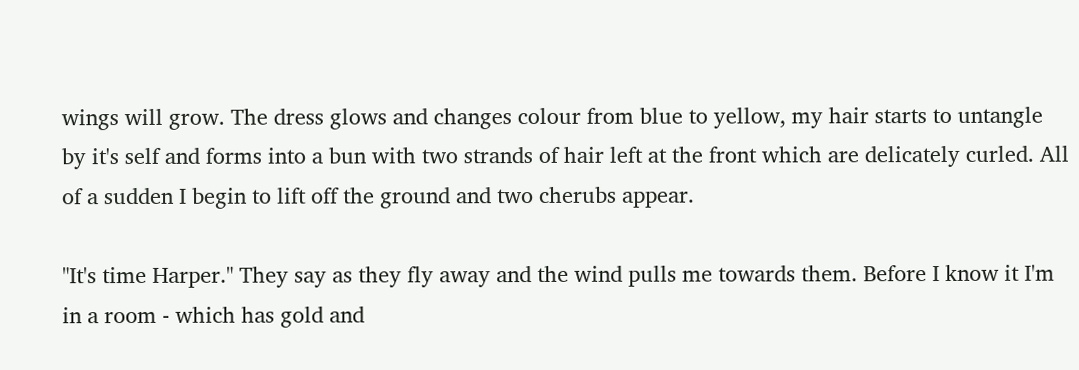wings will grow. The dress glows and changes colour from blue to yellow, my hair starts to untangle by it's self and forms into a bun with two strands of hair left at the front which are delicately curled. All of a sudden I begin to lift off the ground and two cherubs appear.

"It's time Harper." They say as they fly away and the wind pulls me towards them. Before I know it I'm in a room - which has gold and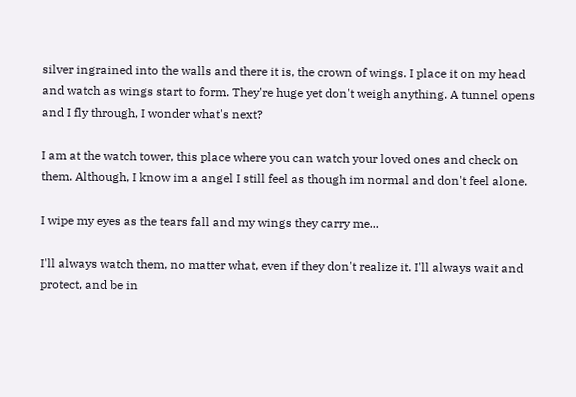silver ingrained into the walls and there it is, the crown of wings. I place it on my head and watch as wings start to form. They're huge yet don't weigh anything. A tunnel opens and I fly through, I wonder what's next?

I am at the watch tower, this place where you can watch your loved ones and check on them. Although, I know im a angel I still feel as though im normal and don't feel alone.

I wipe my eyes as the tears fall and my wings they carry me...

I'll always watch them, no matter what, even if they don't realize it. I'll always wait and protect, and be in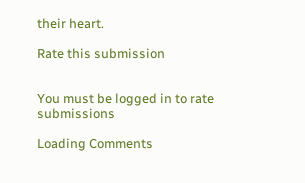their heart.

Rate this submission


You must be logged in to rate submissions

Loading Comments